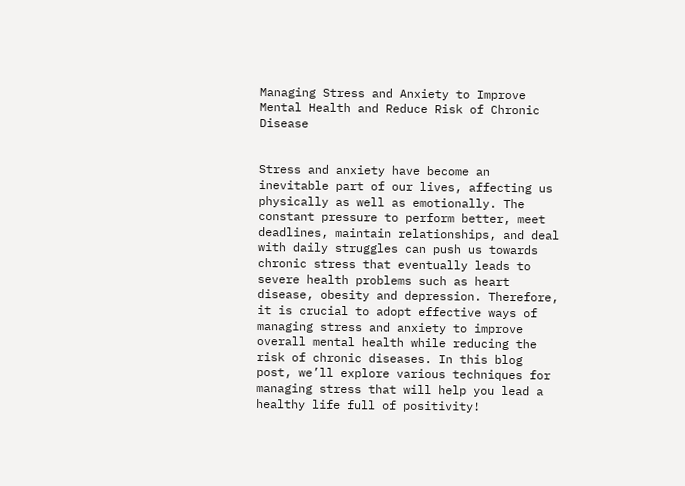Managing Stress and Anxiety to Improve Mental Health and Reduce Risk of Chronic Disease


Stress and anxiety have become an inevitable part of our lives, affecting us physically as well as emotionally. The constant pressure to perform better, meet deadlines, maintain relationships, and deal with daily struggles can push us towards chronic stress that eventually leads to severe health problems such as heart disease, obesity and depression. Therefore, it is crucial to adopt effective ways of managing stress and anxiety to improve overall mental health while reducing the risk of chronic diseases. In this blog post, we’ll explore various techniques for managing stress that will help you lead a healthy life full of positivity!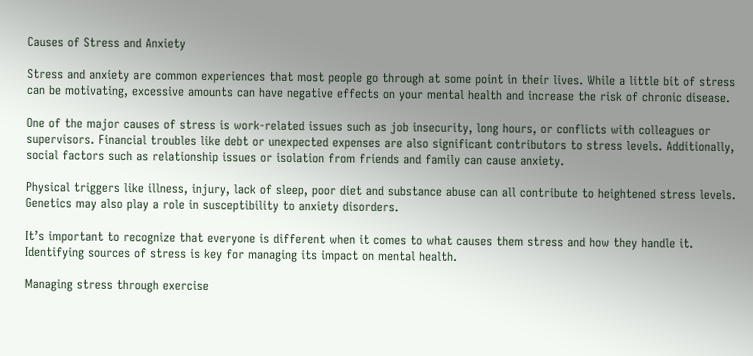Causes of Stress and Anxiety

Stress and anxiety are common experiences that most people go through at some point in their lives. While a little bit of stress can be motivating, excessive amounts can have negative effects on your mental health and increase the risk of chronic disease.

One of the major causes of stress is work-related issues such as job insecurity, long hours, or conflicts with colleagues or supervisors. Financial troubles like debt or unexpected expenses are also significant contributors to stress levels. Additionally, social factors such as relationship issues or isolation from friends and family can cause anxiety.

Physical triggers like illness, injury, lack of sleep, poor diet and substance abuse can all contribute to heightened stress levels. Genetics may also play a role in susceptibility to anxiety disorders.

It’s important to recognize that everyone is different when it comes to what causes them stress and how they handle it. Identifying sources of stress is key for managing its impact on mental health.

Managing stress through exercise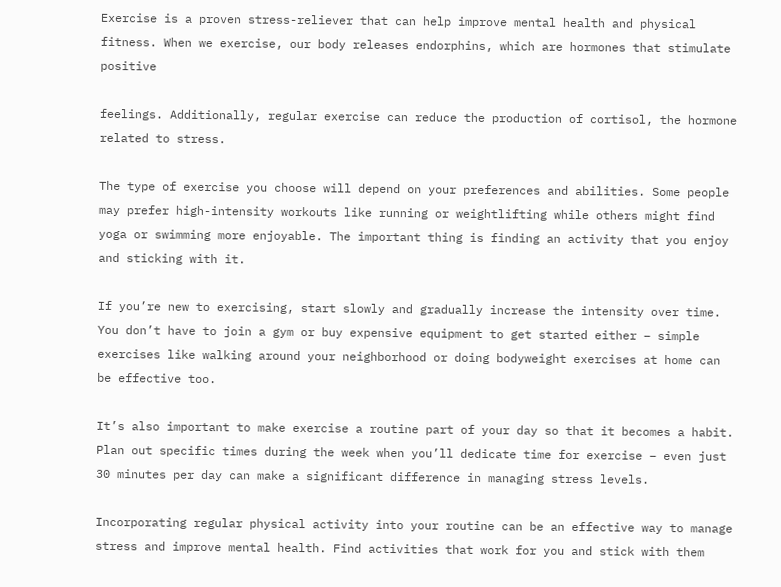Exercise is a proven stress-reliever that can help improve mental health and physical fitness. When we exercise, our body releases endorphins, which are hormones that stimulate positive

feelings. Additionally, regular exercise can reduce the production of cortisol, the hormone related to stress.

The type of exercise you choose will depend on your preferences and abilities. Some people may prefer high-intensity workouts like running or weightlifting while others might find yoga or swimming more enjoyable. The important thing is finding an activity that you enjoy and sticking with it.

If you’re new to exercising, start slowly and gradually increase the intensity over time. You don’t have to join a gym or buy expensive equipment to get started either – simple exercises like walking around your neighborhood or doing bodyweight exercises at home can be effective too.

It’s also important to make exercise a routine part of your day so that it becomes a habit. Plan out specific times during the week when you’ll dedicate time for exercise – even just 30 minutes per day can make a significant difference in managing stress levels.

Incorporating regular physical activity into your routine can be an effective way to manage stress and improve mental health. Find activities that work for you and stick with them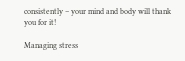consistently – your mind and body will thank you for it!

Managing stress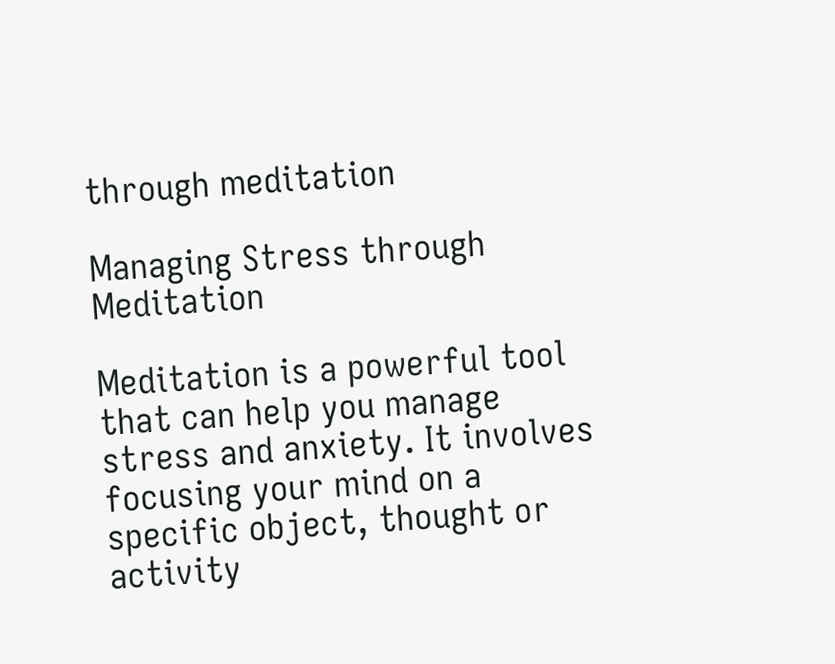through meditation

Managing Stress through Meditation

Meditation is a powerful tool that can help you manage stress and anxiety. It involves focusing your mind on a specific object, thought or activity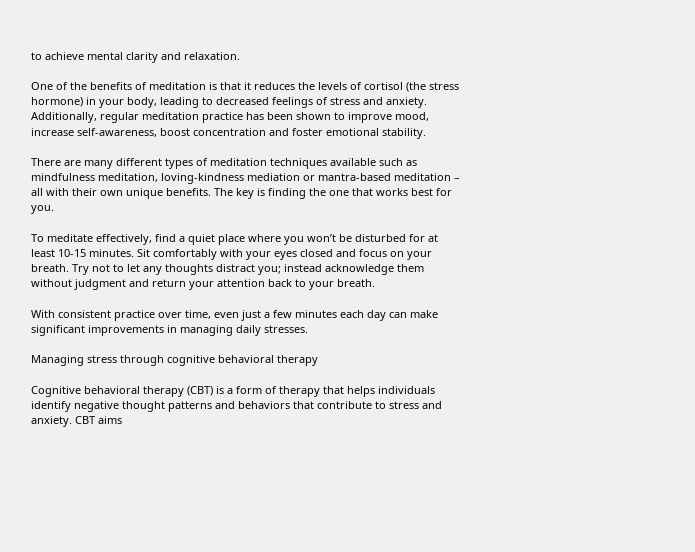to achieve mental clarity and relaxation.

One of the benefits of meditation is that it reduces the levels of cortisol (the stress hormone) in your body, leading to decreased feelings of stress and anxiety. Additionally, regular meditation practice has been shown to improve mood, increase self-awareness, boost concentration and foster emotional stability.

There are many different types of meditation techniques available such as mindfulness meditation, loving-kindness mediation or mantra-based meditation – all with their own unique benefits. The key is finding the one that works best for you.

To meditate effectively, find a quiet place where you won’t be disturbed for at least 10-15 minutes. Sit comfortably with your eyes closed and focus on your breath. Try not to let any thoughts distract you; instead acknowledge them without judgment and return your attention back to your breath.

With consistent practice over time, even just a few minutes each day can make significant improvements in managing daily stresses.

Managing stress through cognitive behavioral therapy

Cognitive behavioral therapy (CBT) is a form of therapy that helps individuals identify negative thought patterns and behaviors that contribute to stress and anxiety. CBT aims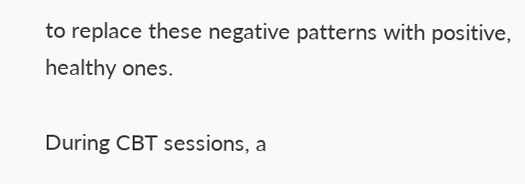to replace these negative patterns with positive, healthy ones.

During CBT sessions, a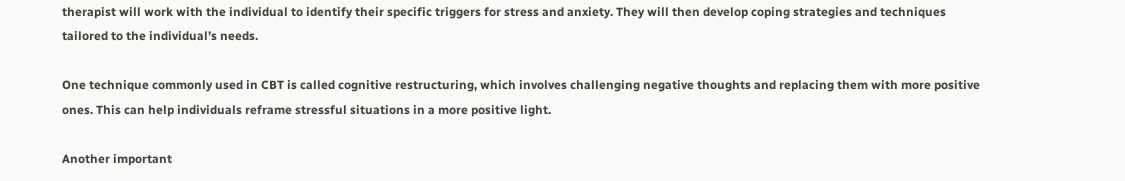therapist will work with the individual to identify their specific triggers for stress and anxiety. They will then develop coping strategies and techniques tailored to the individual’s needs.

One technique commonly used in CBT is called cognitive restructuring, which involves challenging negative thoughts and replacing them with more positive ones. This can help individuals reframe stressful situations in a more positive light.

Another important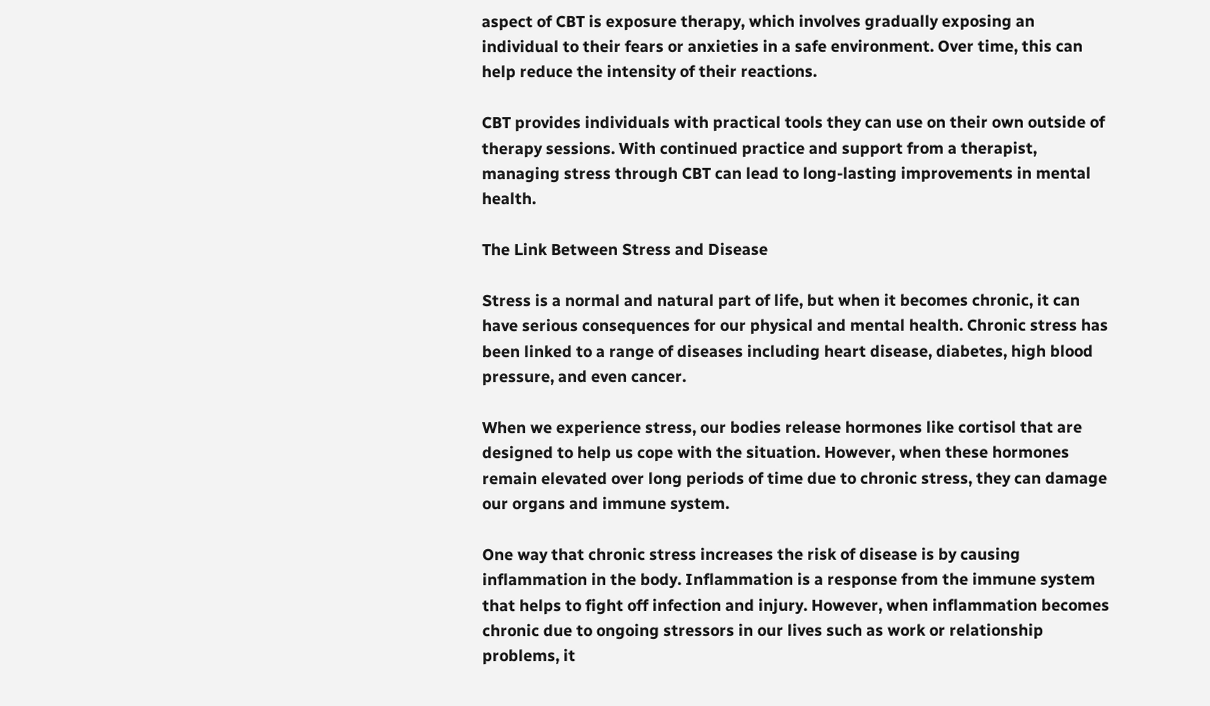aspect of CBT is exposure therapy, which involves gradually exposing an individual to their fears or anxieties in a safe environment. Over time, this can help reduce the intensity of their reactions.

CBT provides individuals with practical tools they can use on their own outside of therapy sessions. With continued practice and support from a therapist, managing stress through CBT can lead to long-lasting improvements in mental health.

The Link Between Stress and Disease

Stress is a normal and natural part of life, but when it becomes chronic, it can have serious consequences for our physical and mental health. Chronic stress has been linked to a range of diseases including heart disease, diabetes, high blood pressure, and even cancer.

When we experience stress, our bodies release hormones like cortisol that are designed to help us cope with the situation. However, when these hormones remain elevated over long periods of time due to chronic stress, they can damage our organs and immune system.

One way that chronic stress increases the risk of disease is by causing inflammation in the body. Inflammation is a response from the immune system that helps to fight off infection and injury. However, when inflammation becomes chronic due to ongoing stressors in our lives such as work or relationship problems, it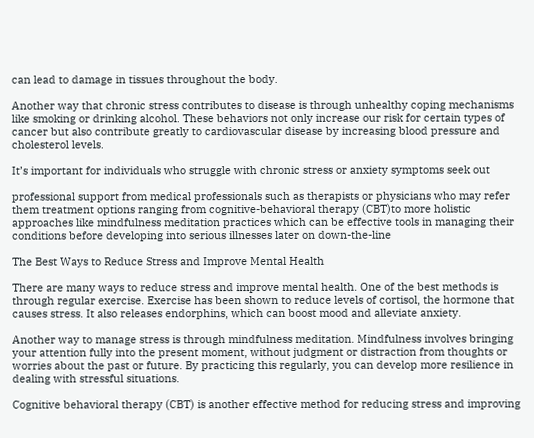can lead to damage in tissues throughout the body.

Another way that chronic stress contributes to disease is through unhealthy coping mechanisms like smoking or drinking alcohol. These behaviors not only increase our risk for certain types of cancer but also contribute greatly to cardiovascular disease by increasing blood pressure and cholesterol levels.

It’s important for individuals who struggle with chronic stress or anxiety symptoms seek out

professional support from medical professionals such as therapists or physicians who may refer them treatment options ranging from cognitive-behavioral therapy (CBT)to more holistic approaches like mindfulness meditation practices which can be effective tools in managing their conditions before developing into serious illnesses later on down-the-line

The Best Ways to Reduce Stress and Improve Mental Health

There are many ways to reduce stress and improve mental health. One of the best methods is through regular exercise. Exercise has been shown to reduce levels of cortisol, the hormone that causes stress. It also releases endorphins, which can boost mood and alleviate anxiety.

Another way to manage stress is through mindfulness meditation. Mindfulness involves bringing your attention fully into the present moment, without judgment or distraction from thoughts or worries about the past or future. By practicing this regularly, you can develop more resilience in dealing with stressful situations.

Cognitive behavioral therapy (CBT) is another effective method for reducing stress and improving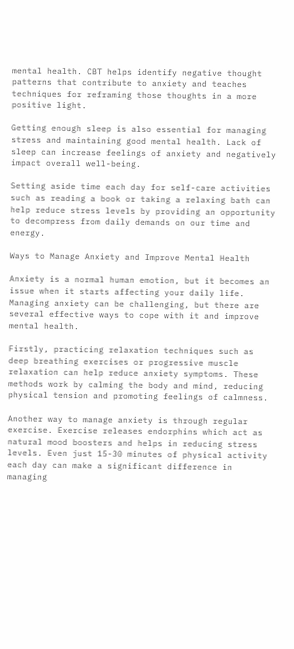mental health. CBT helps identify negative thought patterns that contribute to anxiety and teaches techniques for reframing those thoughts in a more positive light.

Getting enough sleep is also essential for managing stress and maintaining good mental health. Lack of sleep can increase feelings of anxiety and negatively impact overall well-being.

Setting aside time each day for self-care activities such as reading a book or taking a relaxing bath can help reduce stress levels by providing an opportunity to decompress from daily demands on our time and energy.

Ways to Manage Anxiety and Improve Mental Health

Anxiety is a normal human emotion, but it becomes an issue when it starts affecting your daily life. Managing anxiety can be challenging, but there are several effective ways to cope with it and improve mental health.

Firstly, practicing relaxation techniques such as deep breathing exercises or progressive muscle relaxation can help reduce anxiety symptoms. These methods work by calming the body and mind, reducing physical tension and promoting feelings of calmness.

Another way to manage anxiety is through regular exercise. Exercise releases endorphins which act as natural mood boosters and helps in reducing stress levels. Even just 15-30 minutes of physical activity each day can make a significant difference in managing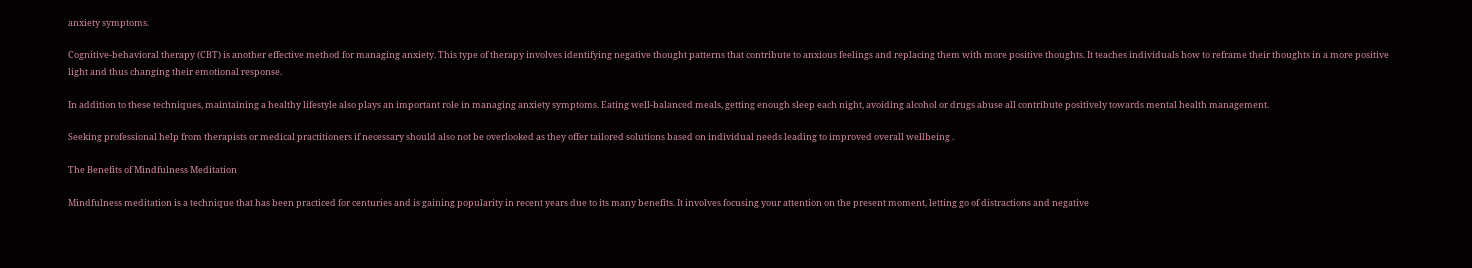anxiety symptoms.

Cognitive-behavioral therapy (CBT) is another effective method for managing anxiety. This type of therapy involves identifying negative thought patterns that contribute to anxious feelings and replacing them with more positive thoughts. It teaches individuals how to reframe their thoughts in a more positive light and thus changing their emotional response.

In addition to these techniques, maintaining a healthy lifestyle also plays an important role in managing anxiety symptoms. Eating well-balanced meals, getting enough sleep each night, avoiding alcohol or drugs abuse all contribute positively towards mental health management.

Seeking professional help from therapists or medical practitioners if necessary should also not be overlooked as they offer tailored solutions based on individual needs leading to improved overall wellbeing .

The Benefits of Mindfulness Meditation

Mindfulness meditation is a technique that has been practiced for centuries and is gaining popularity in recent years due to its many benefits. It involves focusing your attention on the present moment, letting go of distractions and negative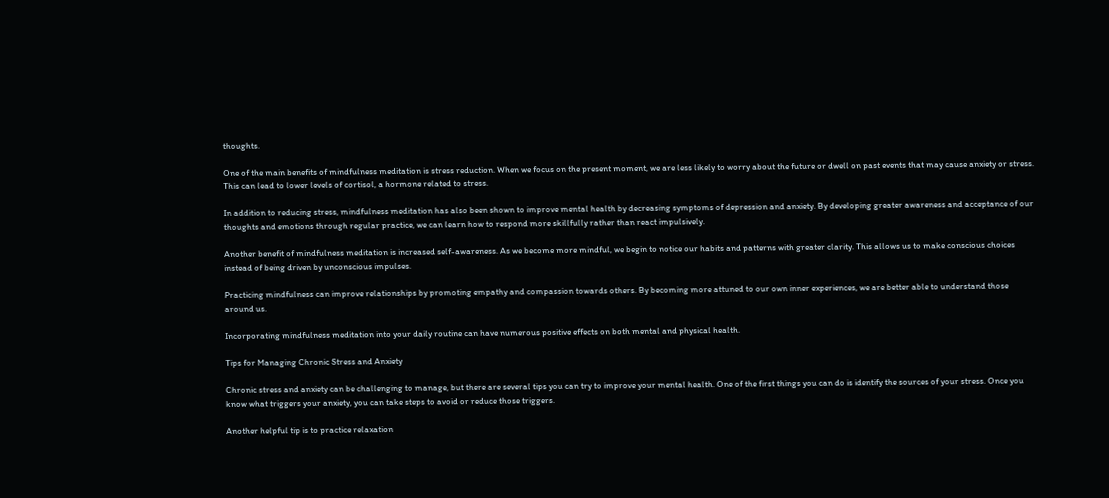thoughts.

One of the main benefits of mindfulness meditation is stress reduction. When we focus on the present moment, we are less likely to worry about the future or dwell on past events that may cause anxiety or stress. This can lead to lower levels of cortisol, a hormone related to stress.

In addition to reducing stress, mindfulness meditation has also been shown to improve mental health by decreasing symptoms of depression and anxiety. By developing greater awareness and acceptance of our thoughts and emotions through regular practice, we can learn how to respond more skillfully rather than react impulsively.

Another benefit of mindfulness meditation is increased self-awareness. As we become more mindful, we begin to notice our habits and patterns with greater clarity. This allows us to make conscious choices instead of being driven by unconscious impulses.

Practicing mindfulness can improve relationships by promoting empathy and compassion towards others. By becoming more attuned to our own inner experiences, we are better able to understand those around us.

Incorporating mindfulness meditation into your daily routine can have numerous positive effects on both mental and physical health.

Tips for Managing Chronic Stress and Anxiety

Chronic stress and anxiety can be challenging to manage, but there are several tips you can try to improve your mental health. One of the first things you can do is identify the sources of your stress. Once you know what triggers your anxiety, you can take steps to avoid or reduce those triggers.

Another helpful tip is to practice relaxation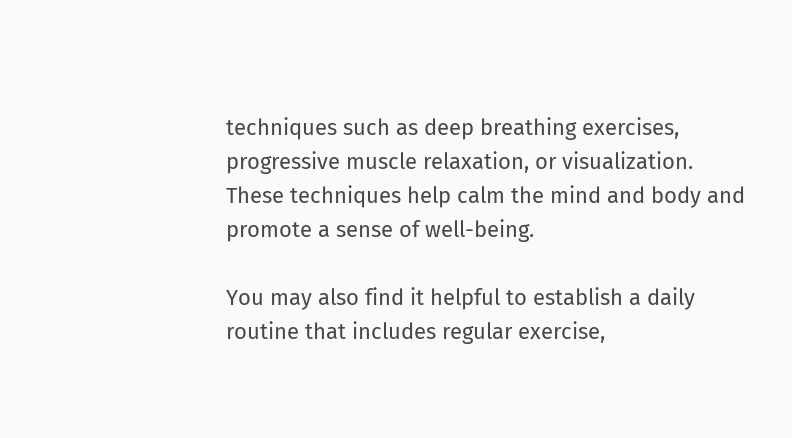techniques such as deep breathing exercises, progressive muscle relaxation, or visualization. These techniques help calm the mind and body and promote a sense of well-being.

You may also find it helpful to establish a daily routine that includes regular exercise,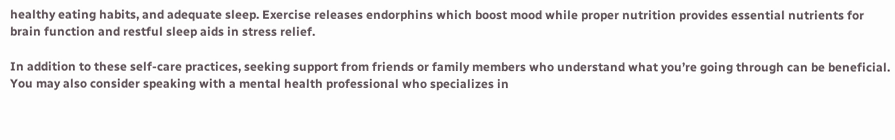healthy eating habits, and adequate sleep. Exercise releases endorphins which boost mood while proper nutrition provides essential nutrients for brain function and restful sleep aids in stress relief.

In addition to these self-care practices, seeking support from friends or family members who understand what you’re going through can be beneficial. You may also consider speaking with a mental health professional who specializes in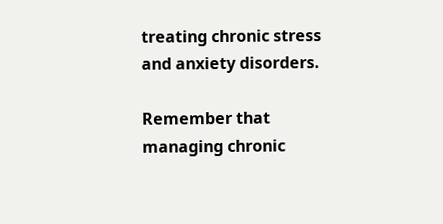treating chronic stress and anxiety disorders.

Remember that managing chronic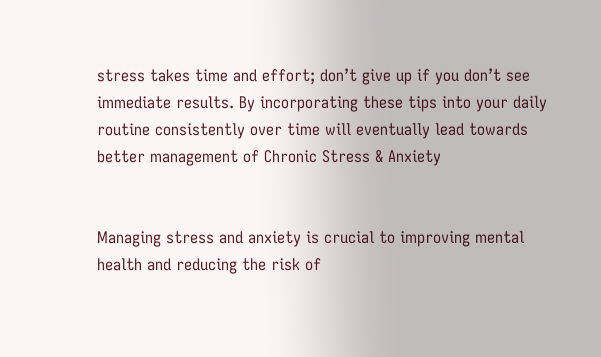stress takes time and effort; don’t give up if you don’t see immediate results. By incorporating these tips into your daily routine consistently over time will eventually lead towards better management of Chronic Stress & Anxiety


Managing stress and anxiety is crucial to improving mental health and reducing the risk of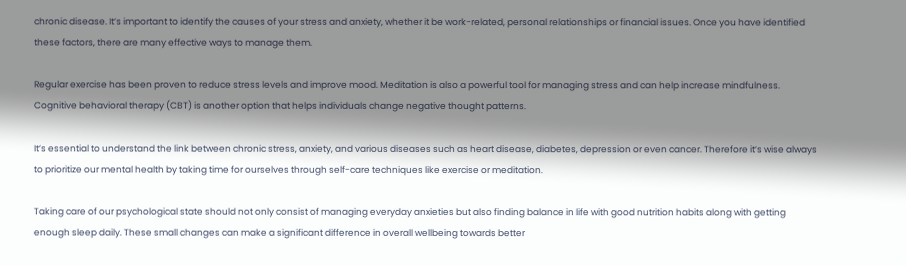chronic disease. It’s important to identify the causes of your stress and anxiety, whether it be work-related, personal relationships or financial issues. Once you have identified these factors, there are many effective ways to manage them.

Regular exercise has been proven to reduce stress levels and improve mood. Meditation is also a powerful tool for managing stress and can help increase mindfulness. Cognitive behavioral therapy (CBT) is another option that helps individuals change negative thought patterns.

It’s essential to understand the link between chronic stress, anxiety, and various diseases such as heart disease, diabetes, depression or even cancer. Therefore it’s wise always to prioritize our mental health by taking time for ourselves through self-care techniques like exercise or meditation.

Taking care of our psychological state should not only consist of managing everyday anxieties but also finding balance in life with good nutrition habits along with getting enough sleep daily. These small changes can make a significant difference in overall wellbeing towards better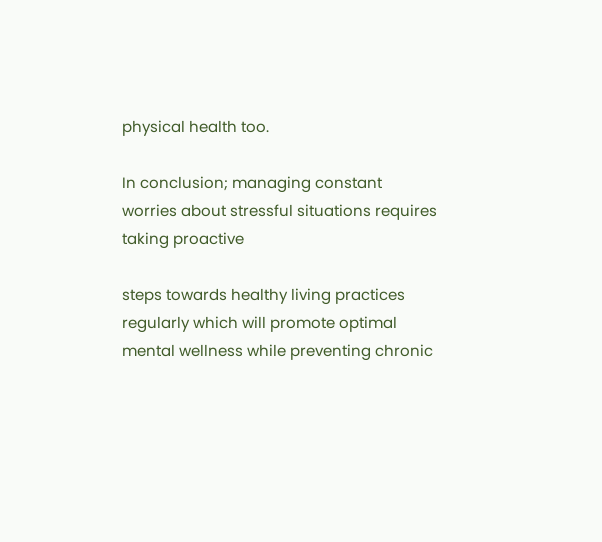physical health too.

In conclusion; managing constant worries about stressful situations requires taking proactive

steps towards healthy living practices regularly which will promote optimal mental wellness while preventing chronic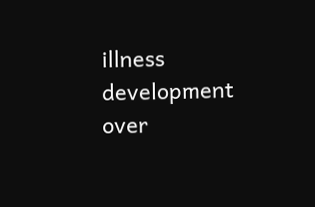illness development over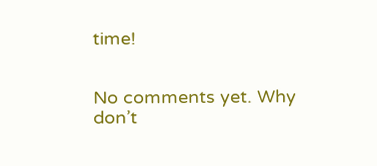time!


No comments yet. Why don’t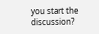you start the discussion?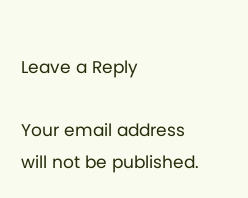Leave a Reply

Your email address will not be published.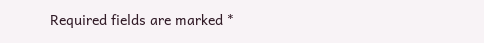Required fields are marked *